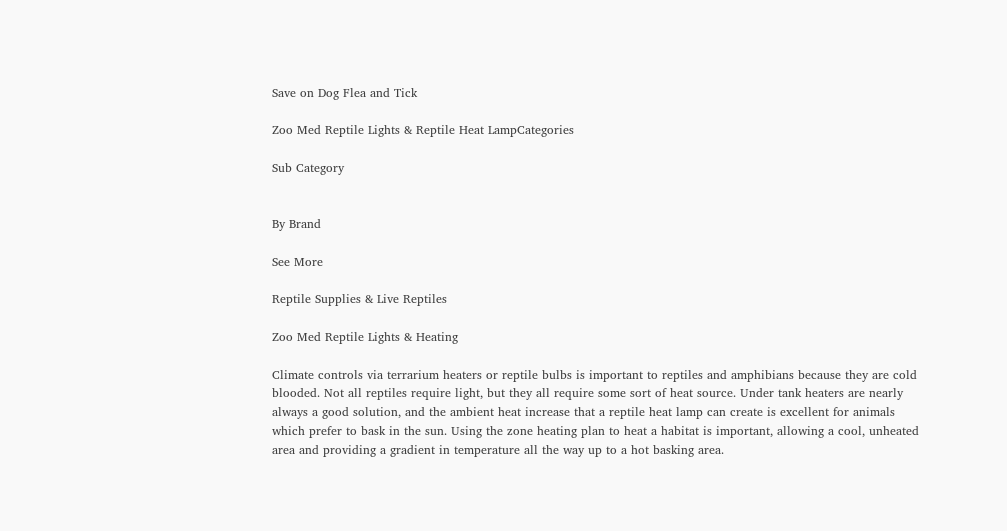Save on Dog Flea and Tick

Zoo Med Reptile Lights & Reptile Heat LampCategories

Sub Category


By Brand

See More

Reptile Supplies & Live Reptiles

Zoo Med Reptile Lights & Heating

Climate controls via terrarium heaters or reptile bulbs is important to reptiles and amphibians because they are cold blooded. Not all reptiles require light, but they all require some sort of heat source. Under tank heaters are nearly always a good solution, and the ambient heat increase that a reptile heat lamp can create is excellent for animals which prefer to bask in the sun. Using the zone heating plan to heat a habitat is important, allowing a cool, unheated area and providing a gradient in temperature all the way up to a hot basking area.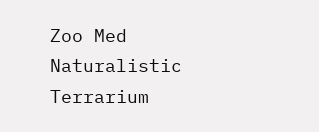Zoo Med Naturalistic Terrarium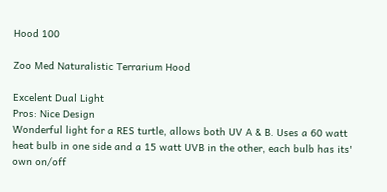Hood 100

Zoo Med Naturalistic Terrarium Hood

Excelent Dual Light
Pros: Nice Design
Wonderful light for a RES turtle, allows both UV A & B. Uses a 60 watt heat bulb in one side and a 15 watt UVB in the other, each bulb has its' own on/off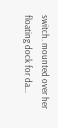switch. mounted over her floating dock for da...